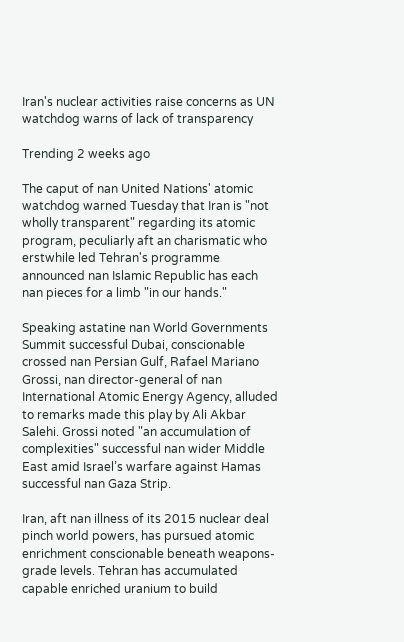Iran's nuclear activities raise concerns as UN watchdog warns of lack of transparency

Trending 2 weeks ago

The caput of nan United Nations' atomic watchdog warned Tuesday that Iran is "not wholly transparent" regarding its atomic program, peculiarly aft an charismatic who erstwhile led Tehran's programme announced nan Islamic Republic has each nan pieces for a limb "in our hands."

Speaking astatine nan World Governments Summit successful Dubai, conscionable crossed nan Persian Gulf, Rafael Mariano Grossi, nan director-general of nan International Atomic Energy Agency, alluded to remarks made this play by Ali Akbar Salehi. Grossi noted "an accumulation of complexities" successful nan wider Middle East amid Israel’s warfare against Hamas successful nan Gaza Strip.

Iran, aft nan illness of its 2015 nuclear deal pinch world powers, has pursued atomic enrichment conscionable beneath weapons-grade levels. Tehran has accumulated capable enriched uranium to build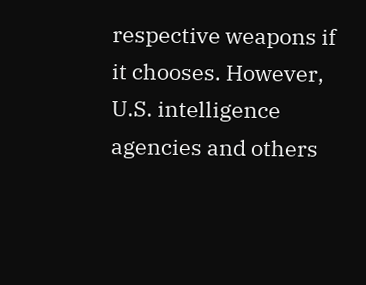respective weapons if it chooses. However, U.S. intelligence agencies and others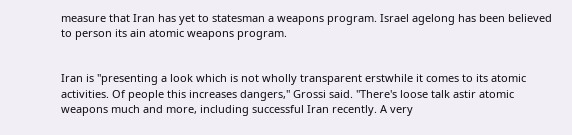measure that Iran has yet to statesman a weapons program. Israel agelong has been believed to person its ain atomic weapons program.


Iran is "presenting a look which is not wholly transparent erstwhile it comes to its atomic activities. Of people this increases dangers," Grossi said. "There's loose talk astir atomic weapons much and more, including successful Iran recently. A very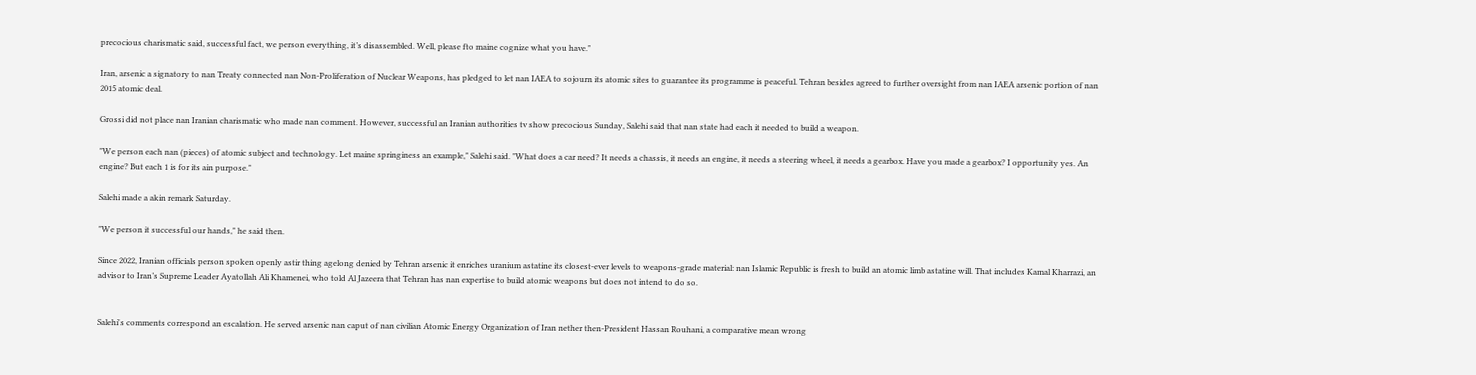precocious charismatic said, successful fact, we person everything, it’s disassembled. Well, please fto maine cognize what you have."

Iran, arsenic a signatory to nan Treaty connected nan Non-Proliferation of Nuclear Weapons, has pledged to let nan IAEA to sojourn its atomic sites to guarantee its programme is peaceful. Tehran besides agreed to further oversight from nan IAEA arsenic portion of nan 2015 atomic deal.

Grossi did not place nan Iranian charismatic who made nan comment. However, successful an Iranian authorities tv show precocious Sunday, Salehi said that nan state had each it needed to build a weapon.

"We person each nan (pieces) of atomic subject and technology. Let maine springiness an example," Salehi said. "What does a car need? It needs a chassis, it needs an engine, it needs a steering wheel, it needs a gearbox. Have you made a gearbox? I opportunity yes. An engine? But each 1 is for its ain purpose."

Salehi made a akin remark Saturday.

"We person it successful our hands," he said then.

Since 2022, Iranian officials person spoken openly astir thing agelong denied by Tehran arsenic it enriches uranium astatine its closest-ever levels to weapons-grade material: nan Islamic Republic is fresh to build an atomic limb astatine will. That includes Kamal Kharrazi, an advisor to Iran’s Supreme Leader Ayatollah Ali Khamenei, who told Al Jazeera that Tehran has nan expertise to build atomic weapons but does not intend to do so.


Salehi's comments correspond an escalation. He served arsenic nan caput of nan civilian Atomic Energy Organization of Iran nether then-President Hassan Rouhani, a comparative mean wrong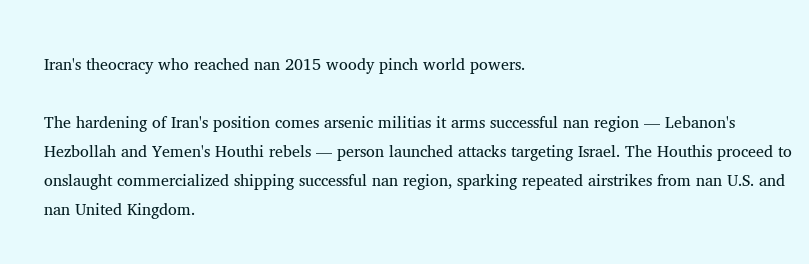Iran's theocracy who reached nan 2015 woody pinch world powers.

The hardening of Iran's position comes arsenic militias it arms successful nan region — Lebanon's Hezbollah and Yemen's Houthi rebels — person launched attacks targeting Israel. The Houthis proceed to onslaught commercialized shipping successful nan region, sparking repeated airstrikes from nan U.S. and nan United Kingdom.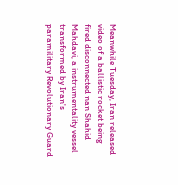Meanwhile Tuesday, Iran released video of a ballistic rocket being fired disconnected nan Shahid Mahdavi, a instrumentality vessel transformed by Iran's paramilitary Revolutionary Guard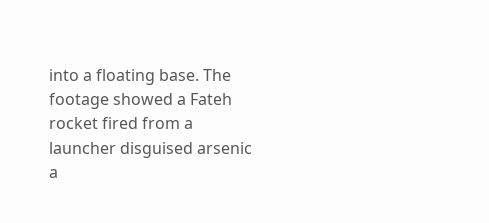into a floating base. The footage showed a Fateh rocket fired from a launcher disguised arsenic a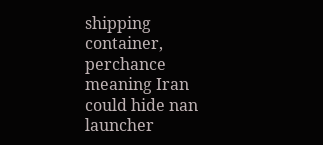shipping container, perchance meaning Iran could hide nan launcher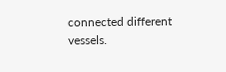connected different vessels.